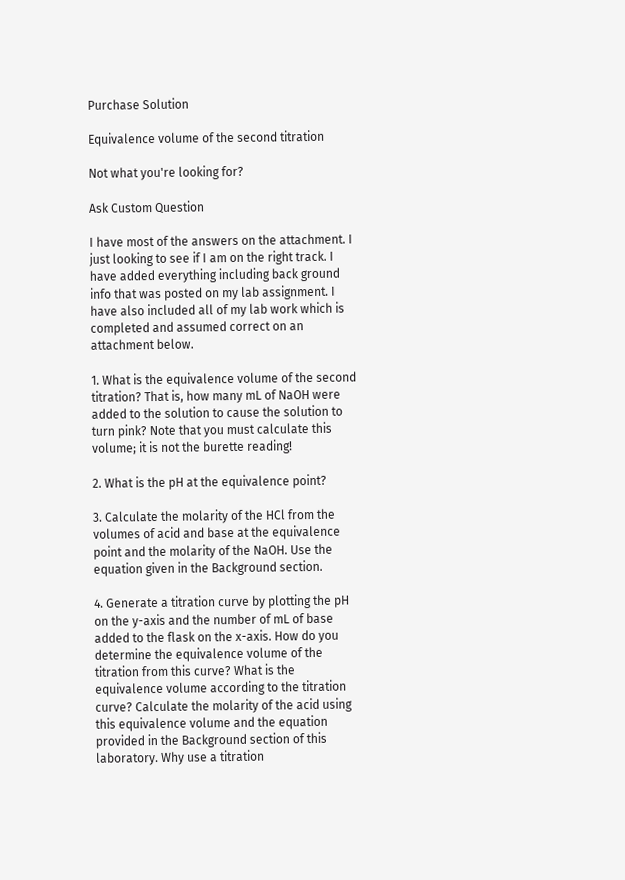Purchase Solution

Equivalence volume of the second titration

Not what you're looking for?

Ask Custom Question

I have most of the answers on the attachment. I just looking to see if I am on the right track. I have added everything including back ground info that was posted on my lab assignment. I have also included all of my lab work which is completed and assumed correct on an attachment below.

1. What is the equivalence volume of the second titration? That is, how many mL of NaOH were added to the solution to cause the solution to turn pink? Note that you must calculate this volume; it is not the burette reading!

2. What is the pH at the equivalence point?

3. Calculate the molarity of the HCl from the volumes of acid and base at the equivalence point and the molarity of the NaOH. Use the equation given in the Background section.

4. Generate a titration curve by plotting the pH on the y-axis and the number of mL of base added to the flask on the x-axis. How do you determine the equivalence volume of the titration from this curve? What is the equivalence volume according to the titration curve? Calculate the molarity of the acid using this equivalence volume and the equation provided in the Background section of this laboratory. Why use a titration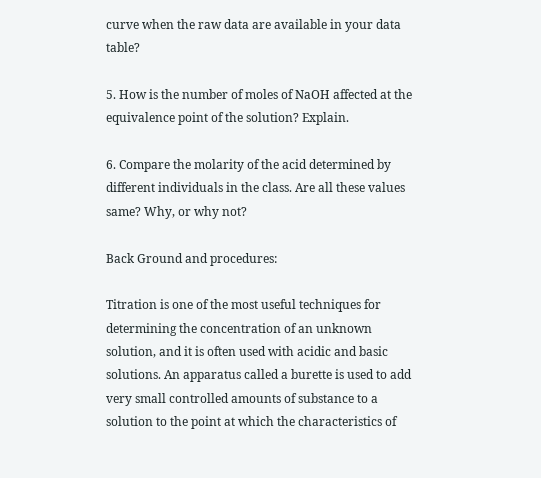curve when the raw data are available in your data table?

5. How is the number of moles of NaOH affected at the equivalence point of the solution? Explain.

6. Compare the molarity of the acid determined by different individuals in the class. Are all these values same? Why, or why not?

Back Ground and procedures:

Titration is one of the most useful techniques for determining the concentration of an unknown solution, and it is often used with acidic and basic solutions. An apparatus called a burette is used to add very small controlled amounts of substance to a solution to the point at which the characteristics of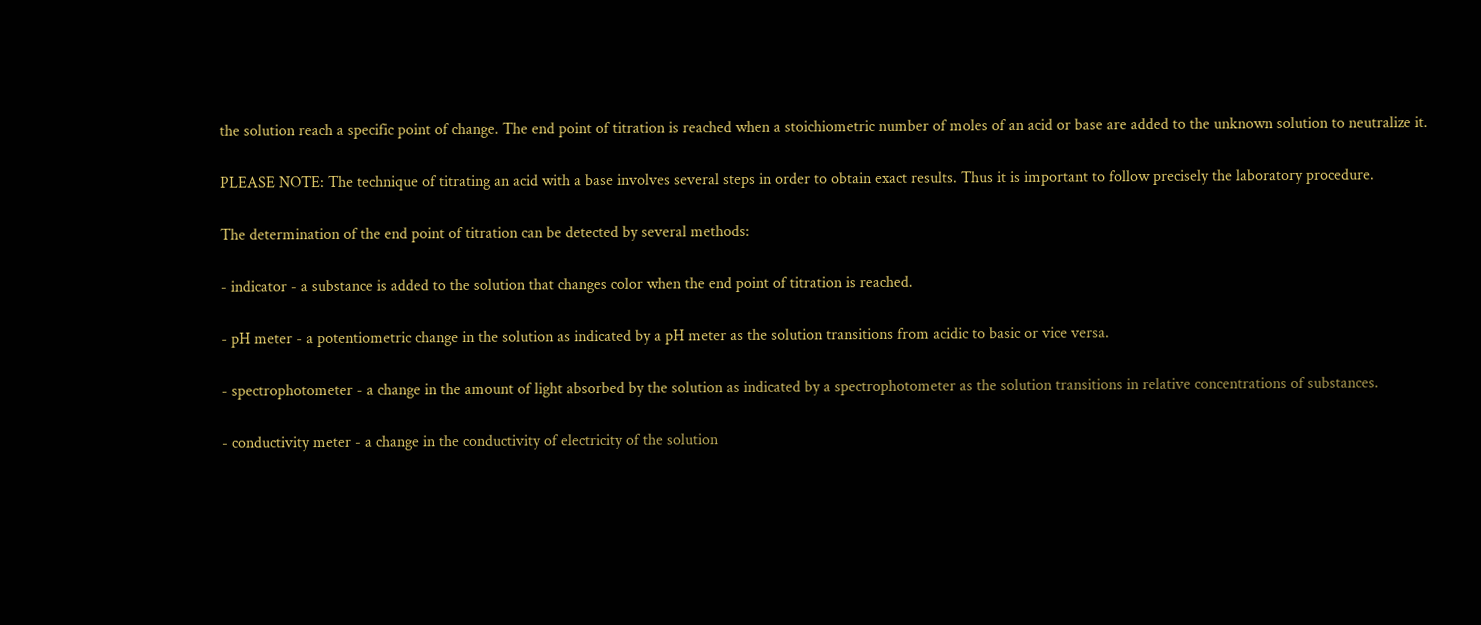the solution reach a specific point of change. The end point of titration is reached when a stoichiometric number of moles of an acid or base are added to the unknown solution to neutralize it.

PLEASE NOTE: The technique of titrating an acid with a base involves several steps in order to obtain exact results. Thus it is important to follow precisely the laboratory procedure.

The determination of the end point of titration can be detected by several methods:

- indicator - a substance is added to the solution that changes color when the end point of titration is reached.

- pH meter - a potentiometric change in the solution as indicated by a pH meter as the solution transitions from acidic to basic or vice versa.

- spectrophotometer - a change in the amount of light absorbed by the solution as indicated by a spectrophotometer as the solution transitions in relative concentrations of substances.

- conductivity meter - a change in the conductivity of electricity of the solution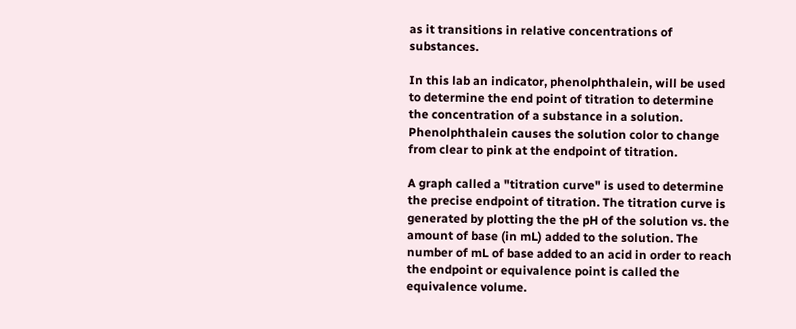as it transitions in relative concentrations of substances.

In this lab an indicator, phenolphthalein, will be used to determine the end point of titration to determine the concentration of a substance in a solution. Phenolphthalein causes the solution color to change from clear to pink at the endpoint of titration.

A graph called a "titration curve" is used to determine the precise endpoint of titration. The titration curve is generated by plotting the the pH of the solution vs. the amount of base (in mL) added to the solution. The number of mL of base added to an acid in order to reach the endpoint or equivalence point is called the equivalence volume.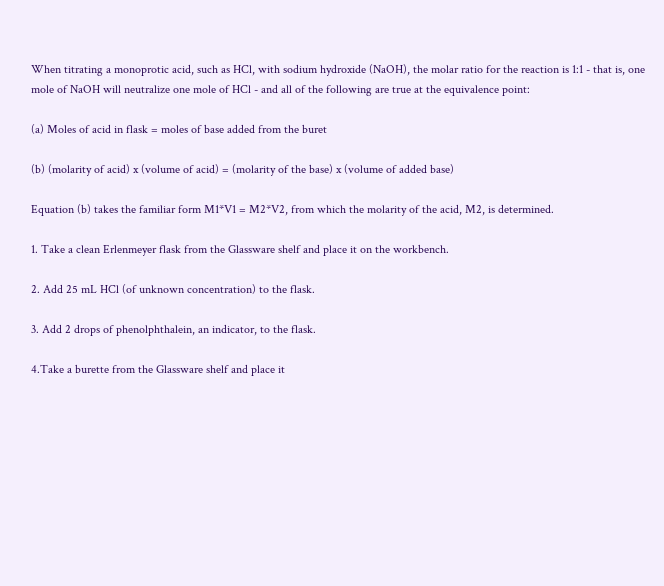When titrating a monoprotic acid, such as HCl, with sodium hydroxide (NaOH), the molar ratio for the reaction is 1:1 - that is, one mole of NaOH will neutralize one mole of HCl - and all of the following are true at the equivalence point:

(a) Moles of acid in flask = moles of base added from the buret

(b) (molarity of acid) x (volume of acid) = (molarity of the base) x (volume of added base)

Equation (b) takes the familiar form M1*V1 = M2*V2, from which the molarity of the acid, M2, is determined.

1. Take a clean Erlenmeyer flask from the Glassware shelf and place it on the workbench.

2. Add 25 mL HCl (of unknown concentration) to the flask.

3. Add 2 drops of phenolphthalein, an indicator, to the flask.

4.Take a burette from the Glassware shelf and place it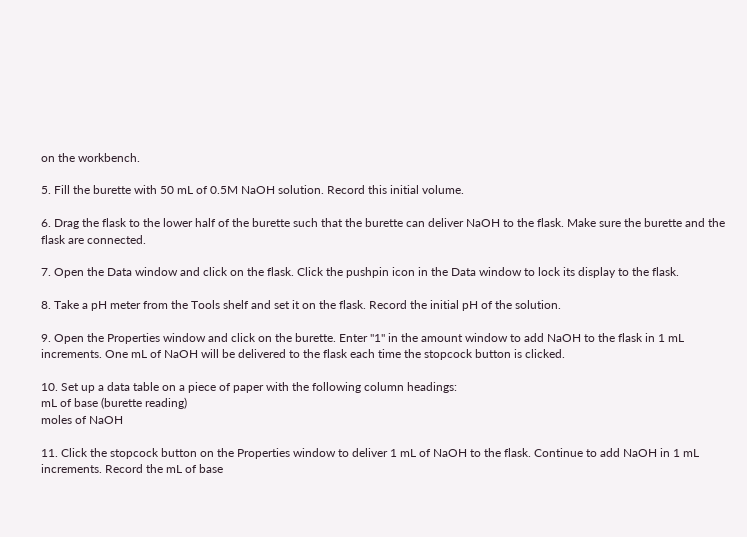on the workbench.

5. Fill the burette with 50 mL of 0.5M NaOH solution. Record this initial volume.

6. Drag the flask to the lower half of the burette such that the burette can deliver NaOH to the flask. Make sure the burette and the flask are connected.

7. Open the Data window and click on the flask. Click the pushpin icon in the Data window to lock its display to the flask.

8. Take a pH meter from the Tools shelf and set it on the flask. Record the initial pH of the solution.

9. Open the Properties window and click on the burette. Enter "1" in the amount window to add NaOH to the flask in 1 mL increments. One mL of NaOH will be delivered to the flask each time the stopcock button is clicked.

10. Set up a data table on a piece of paper with the following column headings:
mL of base (burette reading)
moles of NaOH

11. Click the stopcock button on the Properties window to deliver 1 mL of NaOH to the flask. Continue to add NaOH in 1 mL increments. Record the mL of base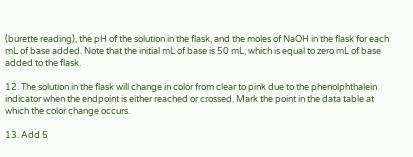(burette reading), the pH of the solution in the flask, and the moles of NaOH in the flask for each mL of base added. Note that the initial mL of base is 50 mL, which is equal to zero mL of base added to the flask.

12. The solution in the flask will change in color from clear to pink due to the phenolphthalein indicator when the endpoint is either reached or crossed. Mark the point in the data table at which the color change occurs.

13. Add 5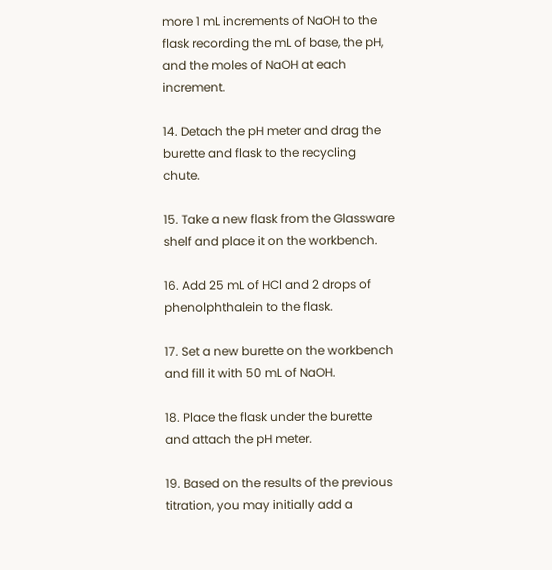more 1 mL increments of NaOH to the flask recording the mL of base, the pH, and the moles of NaOH at each increment.

14. Detach the pH meter and drag the burette and flask to the recycling chute.

15. Take a new flask from the Glassware shelf and place it on the workbench.

16. Add 25 mL of HCl and 2 drops of phenolphthalein to the flask.

17. Set a new burette on the workbench and fill it with 50 mL of NaOH.

18. Place the flask under the burette and attach the pH meter.

19. Based on the results of the previous titration, you may initially add a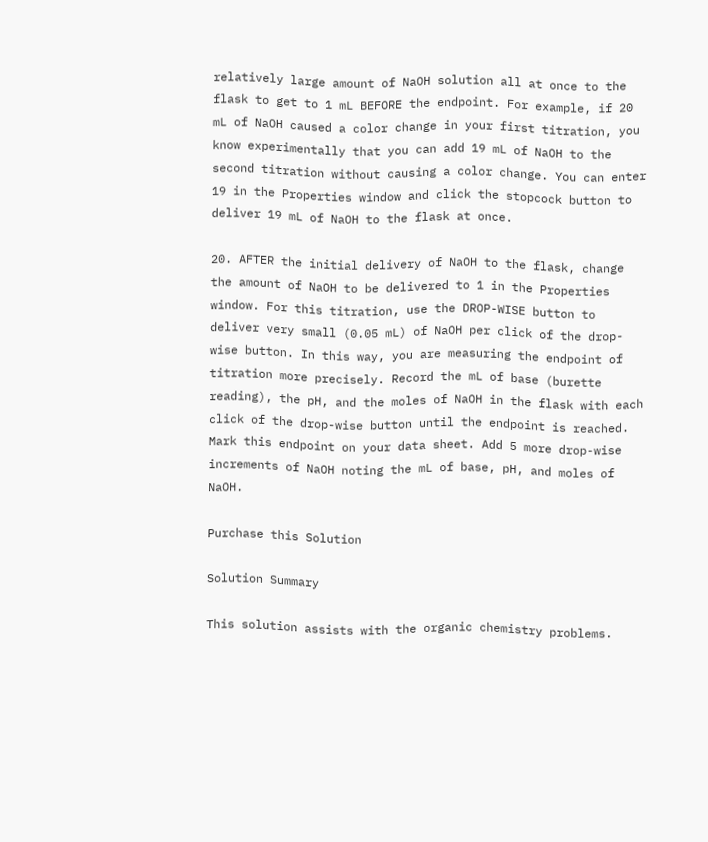relatively large amount of NaOH solution all at once to the flask to get to 1 mL BEFORE the endpoint. For example, if 20 mL of NaOH caused a color change in your first titration, you know experimentally that you can add 19 mL of NaOH to the second titration without causing a color change. You can enter 19 in the Properties window and click the stopcock button to deliver 19 mL of NaOH to the flask at once.

20. AFTER the initial delivery of NaOH to the flask, change the amount of NaOH to be delivered to 1 in the Properties window. For this titration, use the DROP-WISE button to deliver very small (0.05 mL) of NaOH per click of the drop-wise button. In this way, you are measuring the endpoint of titration more precisely. Record the mL of base (burette reading), the pH, and the moles of NaOH in the flask with each click of the drop-wise button until the endpoint is reached. Mark this endpoint on your data sheet. Add 5 more drop-wise increments of NaOH noting the mL of base, pH, and moles of NaOH.

Purchase this Solution

Solution Summary

This solution assists with the organic chemistry problems.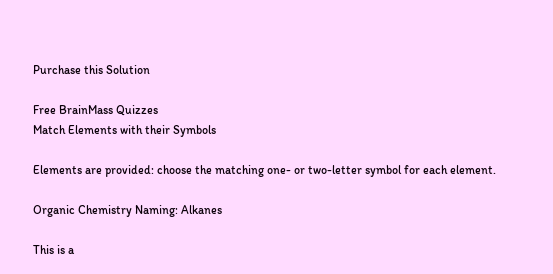Purchase this Solution

Free BrainMass Quizzes
Match Elements with their Symbols

Elements are provided: choose the matching one- or two-letter symbol for each element.

Organic Chemistry Naming: Alkanes

This is a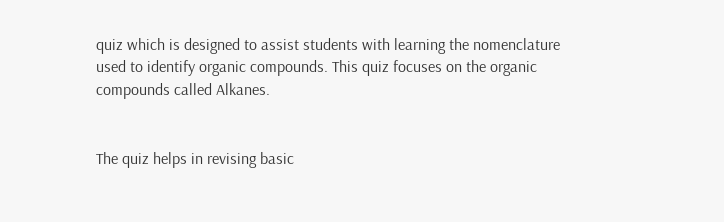quiz which is designed to assist students with learning the nomenclature used to identify organic compounds. This quiz focuses on the organic compounds called Alkanes.


The quiz helps in revising basic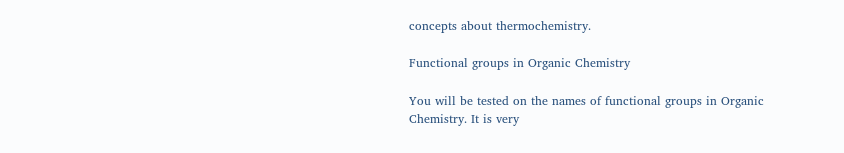concepts about thermochemistry.

Functional groups in Organic Chemistry

You will be tested on the names of functional groups in Organic Chemistry. It is very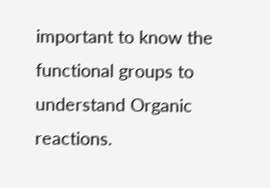important to know the functional groups to understand Organic reactions.